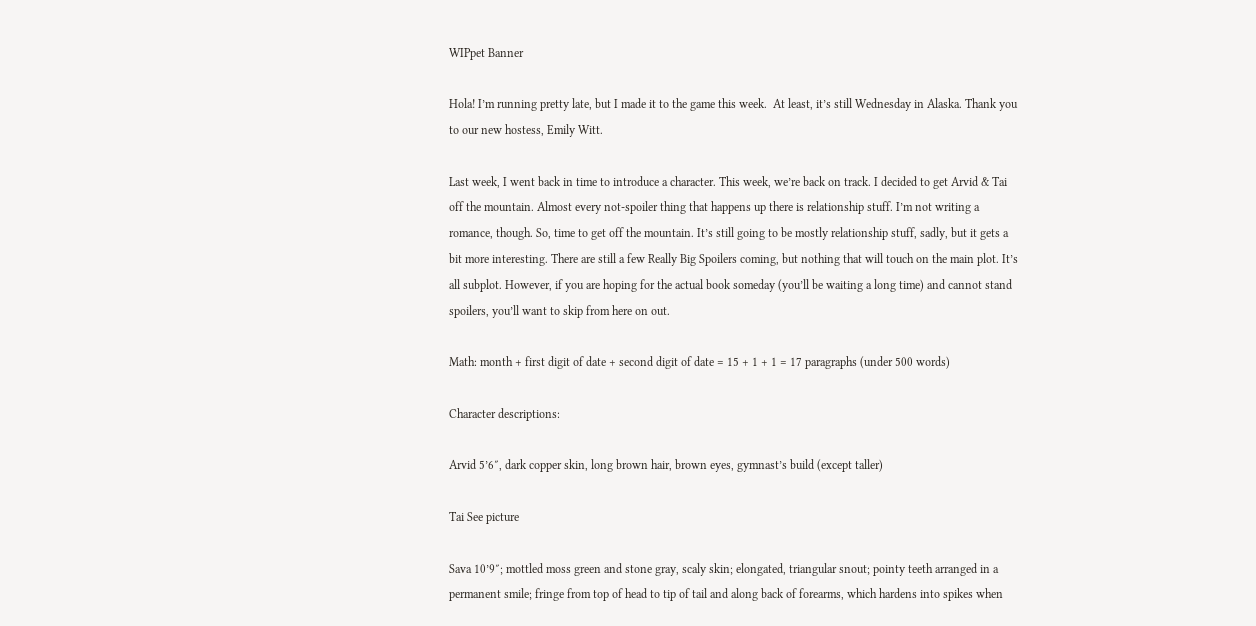WIPpet Banner

Hola! I’m running pretty late, but I made it to the game this week.  At least, it’s still Wednesday in Alaska. Thank you to our new hostess, Emily Witt.

Last week, I went back in time to introduce a character. This week, we’re back on track. I decided to get Arvid & Tai off the mountain. Almost every not-spoiler thing that happens up there is relationship stuff. I’m not writing a romance, though. So, time to get off the mountain. It’s still going to be mostly relationship stuff, sadly, but it gets a bit more interesting. There are still a few Really Big Spoilers coming, but nothing that will touch on the main plot. It’s all subplot. However, if you are hoping for the actual book someday (you’ll be waiting a long time) and cannot stand spoilers, you’ll want to skip from here on out.

Math: month + first digit of date + second digit of date = 15 + 1 + 1 = 17 paragraphs (under 500 words)

Character descriptions:

Arvid 5’6″, dark copper skin, long brown hair, brown eyes, gymnast’s build (except taller)

Tai See picture

Sava 10’9″; mottled moss green and stone gray, scaly skin; elongated, triangular snout; pointy teeth arranged in a permanent smile; fringe from top of head to tip of tail and along back of forearms, which hardens into spikes when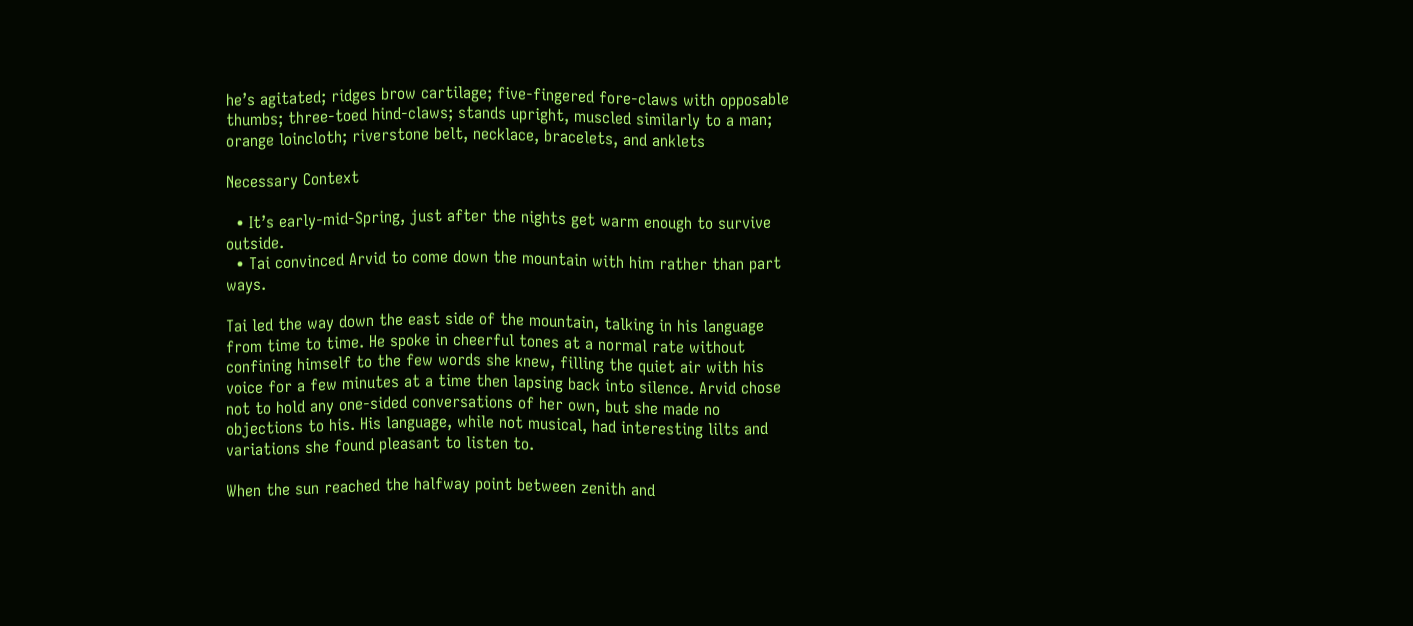he’s agitated; ridges brow cartilage; five-fingered fore-claws with opposable thumbs; three-toed hind-claws; stands upright, muscled similarly to a man; orange loincloth; riverstone belt, necklace, bracelets, and anklets

Necessary Context

  • It’s early-mid-Spring, just after the nights get warm enough to survive outside.
  • Tai convinced Arvid to come down the mountain with him rather than part ways.

Tai led the way down the east side of the mountain, talking in his language from time to time. He spoke in cheerful tones at a normal rate without confining himself to the few words she knew, filling the quiet air with his voice for a few minutes at a time then lapsing back into silence. Arvid chose not to hold any one-sided conversations of her own, but she made no objections to his. His language, while not musical, had interesting lilts and variations she found pleasant to listen to.

When the sun reached the halfway point between zenith and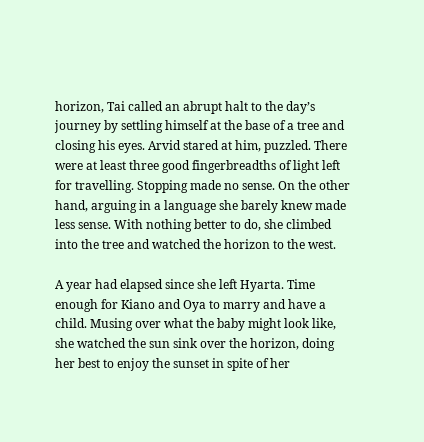horizon, Tai called an abrupt halt to the day’s journey by settling himself at the base of a tree and closing his eyes. Arvid stared at him, puzzled. There were at least three good fingerbreadths of light left for travelling. Stopping made no sense. On the other hand, arguing in a language she barely knew made less sense. With nothing better to do, she climbed into the tree and watched the horizon to the west.

A year had elapsed since she left Hyarta. Time enough for Kiano and Oya to marry and have a child. Musing over what the baby might look like, she watched the sun sink over the horizon, doing her best to enjoy the sunset in spite of her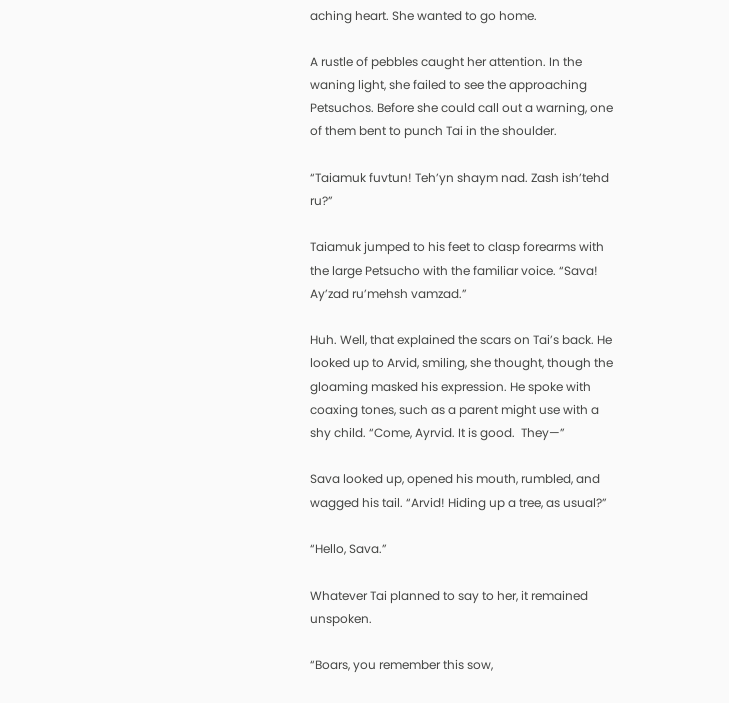aching heart. She wanted to go home.

A rustle of pebbles caught her attention. In the waning light, she failed to see the approaching Petsuchos. Before she could call out a warning, one of them bent to punch Tai in the shoulder.

“Taiamuk fuvtun! Teh’yn shaym nad. Zash ish’tehd ru?”

Taiamuk jumped to his feet to clasp forearms with the large Petsucho with the familiar voice. “Sava! Ay’zad ru’mehsh vamzad.”

Huh. Well, that explained the scars on Tai’s back. He looked up to Arvid, smiling, she thought, though the gloaming masked his expression. He spoke with coaxing tones, such as a parent might use with a shy child. “Come, Ayrvid. It is good.  They—”

Sava looked up, opened his mouth, rumbled, and wagged his tail. “Arvid! Hiding up a tree, as usual?”

“Hello, Sava.”

Whatever Tai planned to say to her, it remained unspoken.

“Boars, you remember this sow,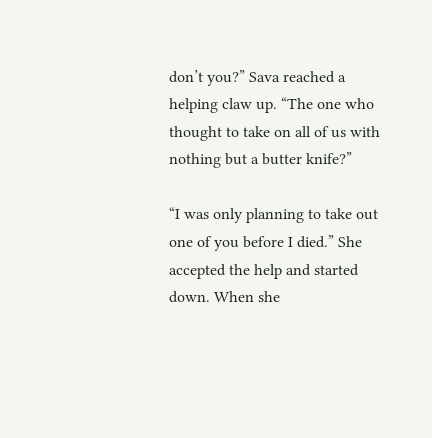don’t you?” Sava reached a helping claw up. “The one who thought to take on all of us with nothing but a butter knife?”

“I was only planning to take out one of you before I died.” She accepted the help and started down. When she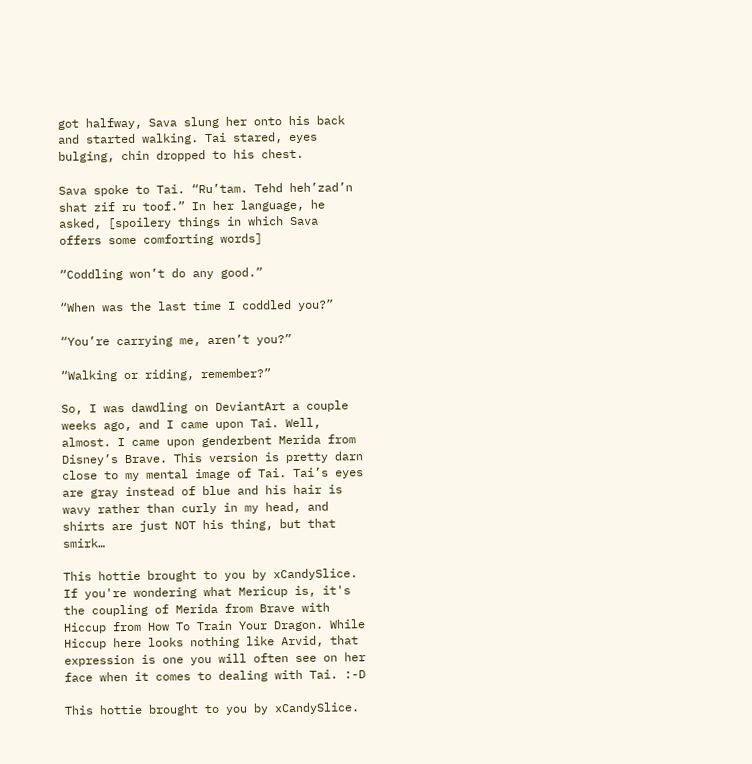got halfway, Sava slung her onto his back and started walking. Tai stared, eyes bulging, chin dropped to his chest.

Sava spoke to Tai. “Ru’tam. Tehd heh’zad’n shat zif ru toof.” In her language, he asked, [spoilery things in which Sava offers some comforting words]

“Coddling won’t do any good.”

“When was the last time I coddled you?”

“You’re carrying me, aren’t you?”

“Walking or riding, remember?”

So, I was dawdling on DeviantArt a couple weeks ago, and I came upon Tai. Well, almost. I came upon genderbent Merida from Disney’s Brave. This version is pretty darn close to my mental image of Tai. Tai’s eyes are gray instead of blue and his hair is wavy rather than curly in my head, and shirts are just NOT his thing, but that smirk…

This hottie brought to you by xCandySlice. If you're wondering what Mericup is, it's the coupling of Merida from Brave with Hiccup from How To Train Your Dragon. While Hiccup here looks nothing like Arvid, that expression is one you will often see on her face when it comes to dealing with Tai. :-D

This hottie brought to you by xCandySlice.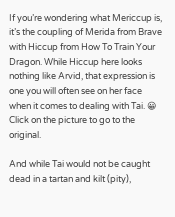If you’re wondering what Mericcup is, it’s the coupling of Merida from Brave with Hiccup from How To Train Your Dragon. While Hiccup here looks nothing like Arvid, that expression is one you will often see on her face when it comes to dealing with Tai. 😀 Click on the picture to go to the original.

And while Tai would not be caught dead in a tartan and kilt (pity),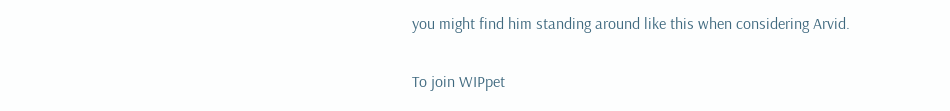you might find him standing around like this when considering Arvid.

To join WIPpet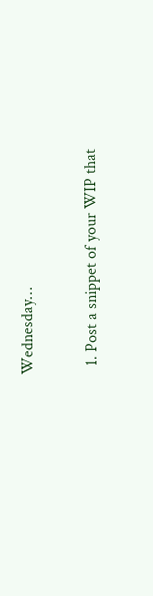Wednesday…

  1. Post a snippet of your WIP that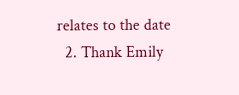relates to the date
  2. Thank Emily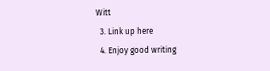Witt
  3. Link up here
  4. Enjoy good writing